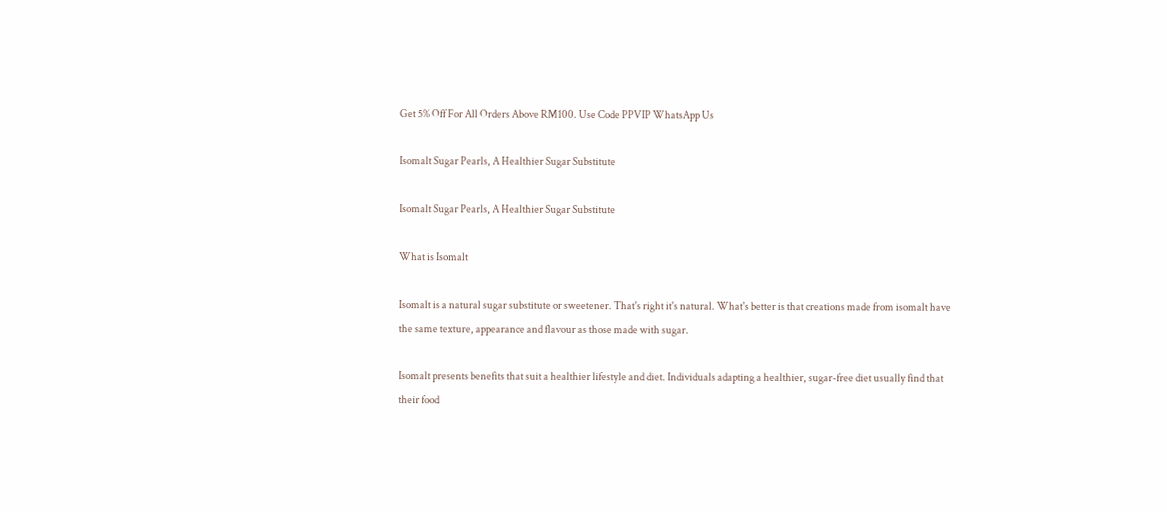Get 5% Off For All Orders Above RM100. Use Code PPVIP WhatsApp Us

Isomalt Sugar Pearls, A Healthier Sugar Substitute

Isomalt Sugar Pearls, A Healthier Sugar Substitute

What is Isomalt

Isomalt is a natural sugar substitute or sweetener. That's right it's natural. What's better is that creations made from isomalt have the same texture, appearance and flavour as those made with sugar.

Isomalt presents benefits that suit a healthier lifestyle and diet. Individuals adapting a healthier, sugar-free diet usually find that their food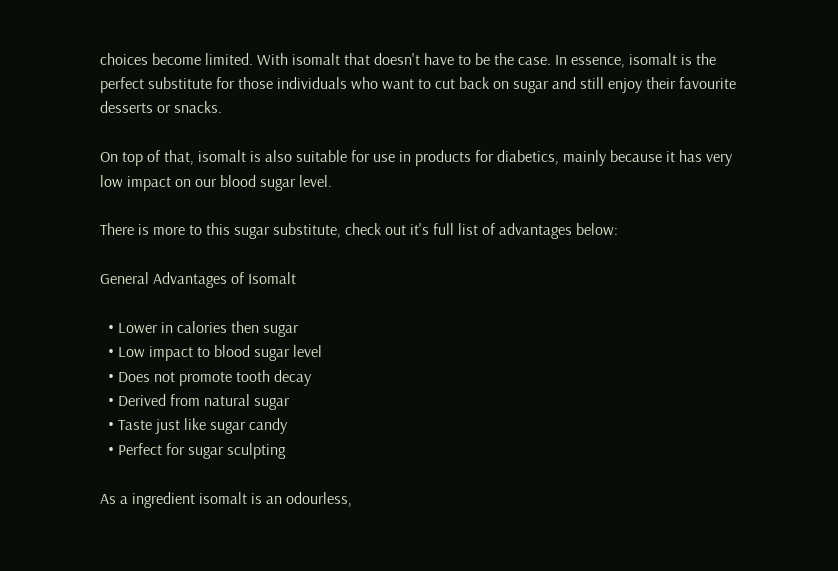choices become limited. With isomalt that doesn't have to be the case. In essence, isomalt is the perfect substitute for those individuals who want to cut back on sugar and still enjoy their favourite desserts or snacks.

On top of that, isomalt is also suitable for use in products for diabetics, mainly because it has very low impact on our blood sugar level.

There is more to this sugar substitute, check out it's full list of advantages below:

General Advantages of Isomalt

  • Lower in calories then sugar
  • Low impact to blood sugar level
  • Does not promote tooth decay
  • Derived from natural sugar
  • Taste just like sugar candy
  • Perfect for sugar sculpting

As a ingredient isomalt is an odourless,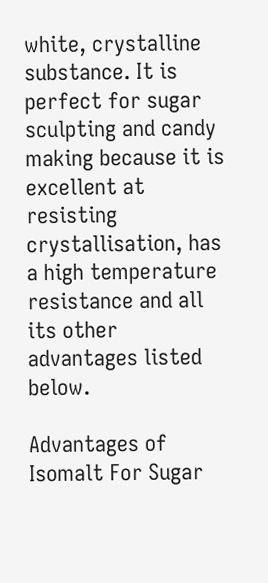white, crystalline substance. It is perfect for sugar sculpting and candy making because it is excellent at resisting crystallisation, has a high temperature resistance and all its other advantages listed below.

Advantages of Isomalt For Sugar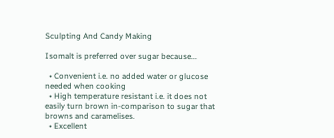Sculpting And Candy Making

Isomalt is preferred over sugar because...

  • Convenient i.e. no added water or glucose needed when cooking
  • High temperature resistant i.e. it does not easily turn brown in-comparison to sugar that browns and caramelises.
  • Excellent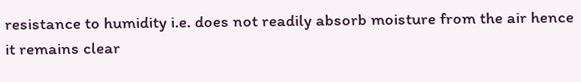resistance to humidity i.e. does not readily absorb moisture from the air hence it remains clear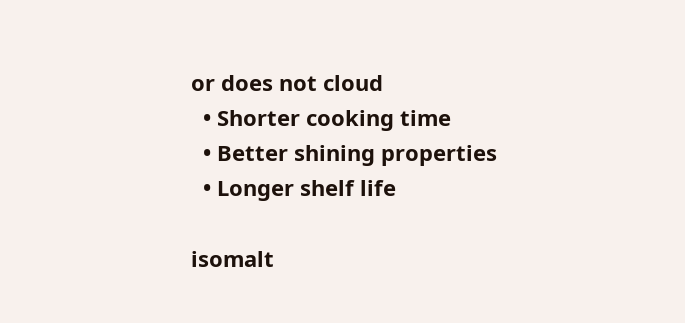or does not cloud
  • Shorter cooking time
  • Better shining properties
  • Longer shelf life

isomalt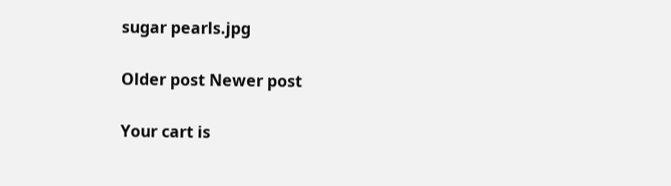sugar pearls.jpg

Older post Newer post

Your cart is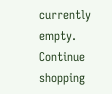currently empty.
Continue shopping